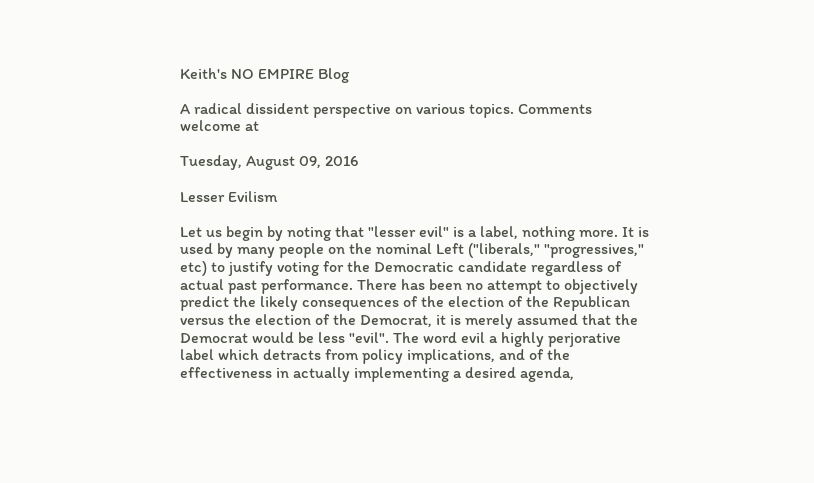Keith's NO EMPIRE Blog

A radical dissident perspective on various topics. Comments welcome at

Tuesday, August 09, 2016

Lesser Evilism

Let us begin by noting that "lesser evil" is a label, nothing more. It is used by many people on the nominal Left ("liberals," "progressives," etc) to justify voting for the Democratic candidate regardless of actual past performance. There has been no attempt to objectively predict the likely consequences of the election of the Republican versus the election of the Democrat, it is merely assumed that the Democrat would be less "evil". The word evil a highly perjorative label which detracts from policy implications, and of the effectiveness in actually implementing a desired agenda,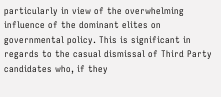particularly in view of the overwhelming influence of the dominant elites on governmental policy. This is significant in regards to the casual dismissal of Third Party candidates who, if they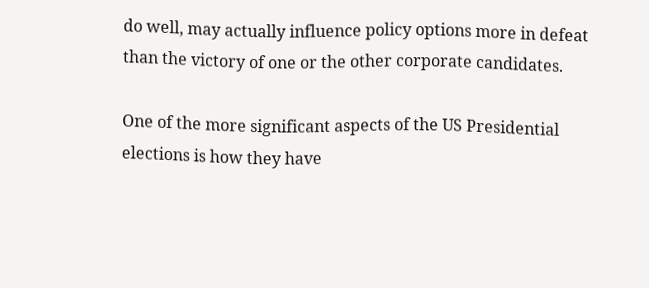do well, may actually influence policy options more in defeat than the victory of one or the other corporate candidates.

One of the more significant aspects of the US Presidential elections is how they have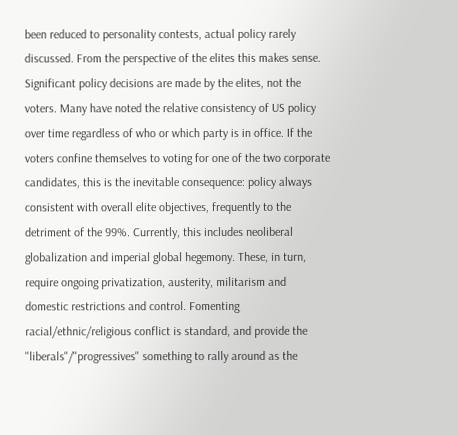been reduced to personality contests, actual policy rarely discussed. From the perspective of the elites this makes sense. Significant policy decisions are made by the elites, not the voters. Many have noted the relative consistency of US policy over time regardless of who or which party is in office. If the voters confine themselves to voting for one of the two corporate candidates, this is the inevitable consequence: policy always consistent with overall elite objectives, frequently to the detriment of the 99%. Currently, this includes neoliberal globalization and imperial global hegemony. These, in turn, require ongoing privatization, austerity, militarism and domestic restrictions and control. Fomenting racial/ethnic/religious conflict is standard, and provide the "liberals"/"progressives" something to rally around as the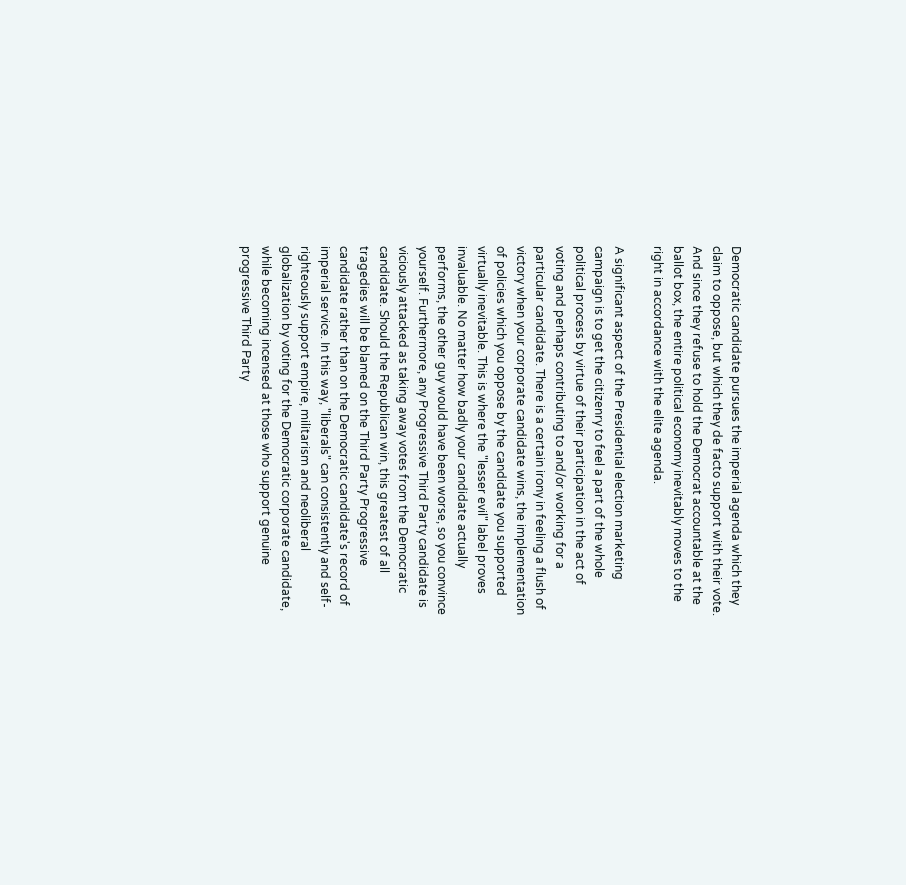Democratic candidate pursues the imperial agenda which they claim to oppose, but which they de facto support with their vote. And since they refuse to hold the Democrat accountable at the ballot box, the entire political economy inevitably moves to the right in accordance with the elite agenda.

A significant aspect of the Presidential election marketing campaign is to get the citizenry to feel a part of the whole political process by virtue of their participation in the act of voting and perhaps contributing to and/or working for a particular candidate. There is a certain irony in feeling a flush of victory when your corporate candidate wins, the implementation of policies which you oppose by the candidate you supported virtually inevitable. This is where the "lesser evil" label proves invaluable. No matter how badly your candidate actually performs, the other guy would have been worse, so you convince yourself. Furthermore, any Progressive Third Party candidate is viciously attacked as taking away votes from the Democratic candidate. Should the Republican win, this greatest of all tragedies will be blamed on the Third Party Progressive candidate rather than on the Democratic candidate's record of imperial service. In this way, "liberals" can consistently and self-righteously support empire, militarism and neoliberal globalization by voting for the Democratic corporate candidate, while becoming incensed at those who support genuine progressive Third Party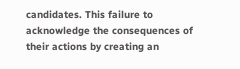candidates. This failure to acknowledge the consequences of their actions by creating an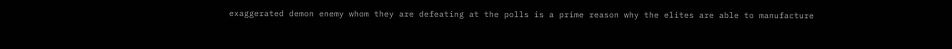exaggerated demon enemy whom they are defeating at the polls is a prime reason why the elites are able to manufacture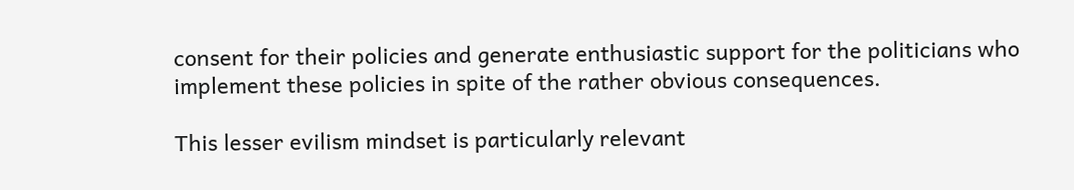consent for their policies and generate enthusiastic support for the politicians who implement these policies in spite of the rather obvious consequences.

This lesser evilism mindset is particularly relevant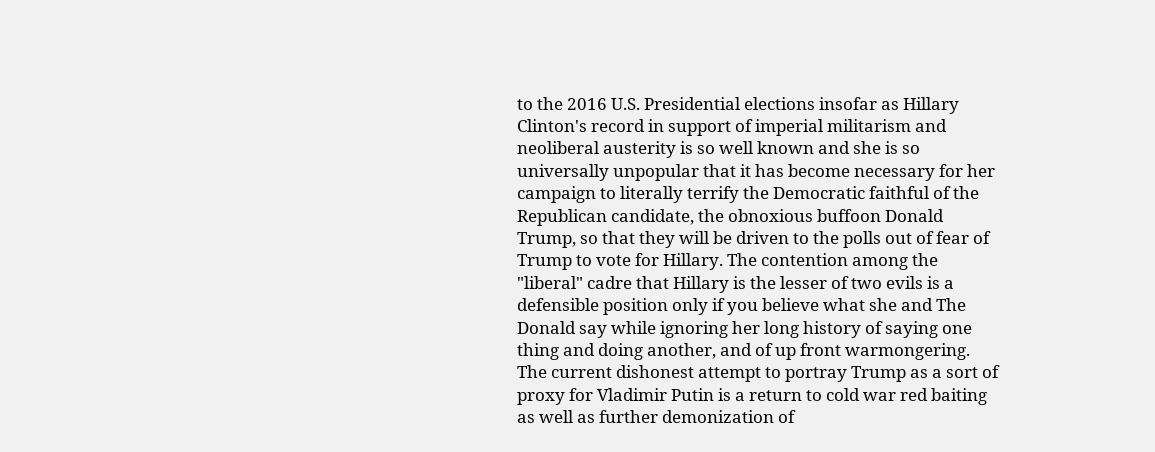to the 2016 U.S. Presidential elections insofar as Hillary Clinton's record in support of imperial militarism and neoliberal austerity is so well known and she is so universally unpopular that it has become necessary for her campaign to literally terrify the Democratic faithful of the Republican candidate, the obnoxious buffoon Donald Trump, so that they will be driven to the polls out of fear of Trump to vote for Hillary. The contention among the "liberal" cadre that Hillary is the lesser of two evils is a defensible position only if you believe what she and The Donald say while ignoring her long history of saying one thing and doing another, and of up front warmongering. The current dishonest attempt to portray Trump as a sort of proxy for Vladimir Putin is a return to cold war red baiting as well as further demonization of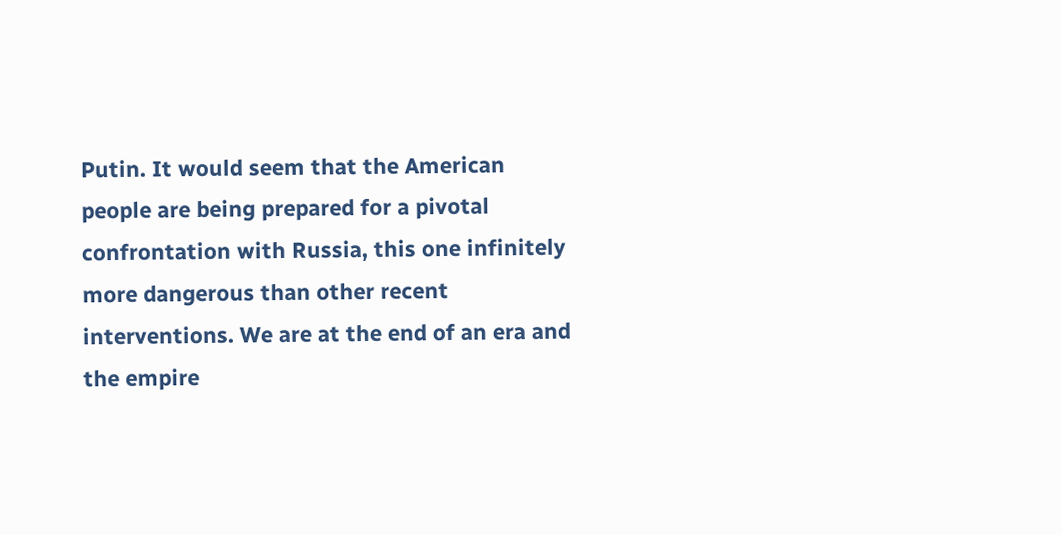Putin. It would seem that the American people are being prepared for a pivotal confrontation with Russia, this one infinitely more dangerous than other recent interventions. We are at the end of an era and the empire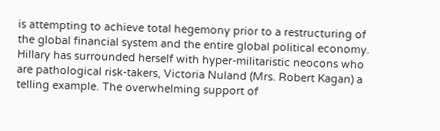is attempting to achieve total hegemony prior to a restructuring of the global financial system and the entire global political economy. Hillary has surrounded herself with hyper-militaristic neocons who are pathological risk-takers, Victoria Nuland (Mrs. Robert Kagan) a telling example. The overwhelming support of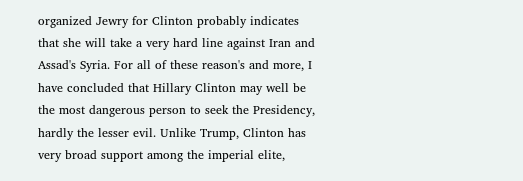organized Jewry for Clinton probably indicates that she will take a very hard line against Iran and Assad's Syria. For all of these reason's and more, I have concluded that Hillary Clinton may well be the most dangerous person to seek the Presidency, hardly the lesser evil. Unlike Trump, Clinton has very broad support among the imperial elite,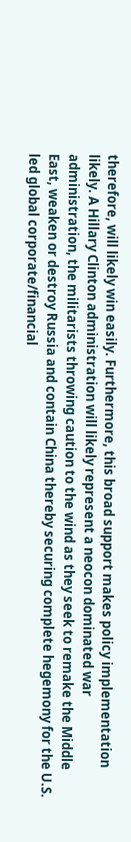therefore, will likely win easily. Furthermore, this broad support makes policy implementation likely. A Hillary Clinton administration will likely represent a neocon dominated war administration, the militarists throwing caution to the wind as they seek to remake the Middle East, weaken or destroy Russia and contain China thereby securing complete hegemony for the U.S. led global corporate/financial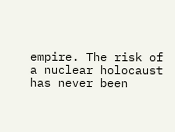empire. The risk of a nuclear holocaust has never been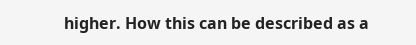higher. How this can be described as a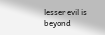lesser evil is beyond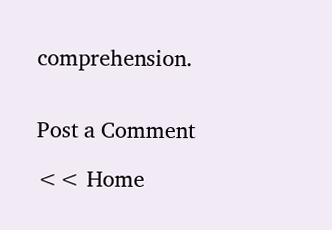comprehension.


Post a Comment

<< Home